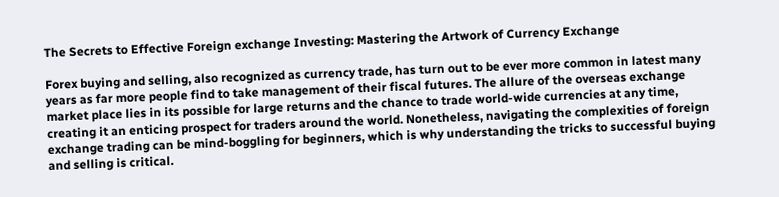The Secrets to Effective Foreign exchange Investing: Mastering the Artwork of Currency Exchange

Forex buying and selling, also recognized as currency trade, has turn out to be ever more common in latest many years as far more people find to take management of their fiscal futures. The allure of the overseas exchange market place lies in its possible for large returns and the chance to trade world-wide currencies at any time, creating it an enticing prospect for traders around the world. Nonetheless, navigating the complexities of foreign exchange trading can be mind-boggling for beginners, which is why understanding the tricks to successful buying and selling is critical.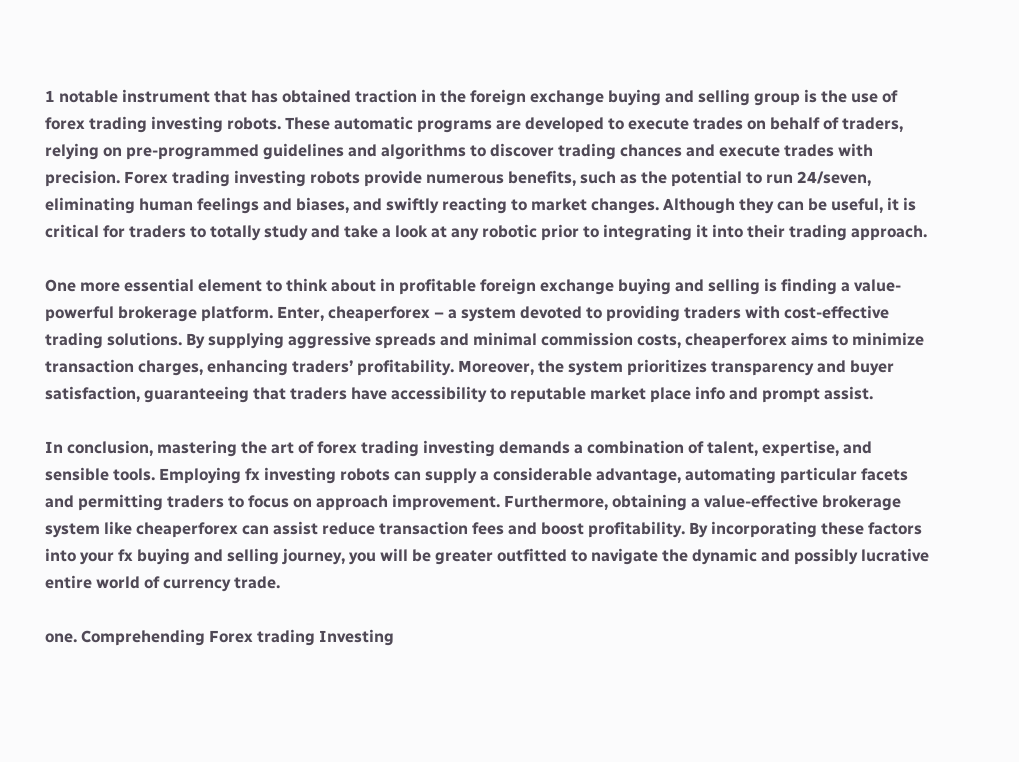1 notable instrument that has obtained traction in the foreign exchange buying and selling group is the use of forex trading investing robots. These automatic programs are developed to execute trades on behalf of traders, relying on pre-programmed guidelines and algorithms to discover trading chances and execute trades with precision. Forex trading investing robots provide numerous benefits, such as the potential to run 24/seven, eliminating human feelings and biases, and swiftly reacting to market changes. Although they can be useful, it is critical for traders to totally study and take a look at any robotic prior to integrating it into their trading approach.

One more essential element to think about in profitable foreign exchange buying and selling is finding a value-powerful brokerage platform. Enter, cheaperforex – a system devoted to providing traders with cost-effective trading solutions. By supplying aggressive spreads and minimal commission costs, cheaperforex aims to minimize transaction charges, enhancing traders’ profitability. Moreover, the system prioritizes transparency and buyer satisfaction, guaranteeing that traders have accessibility to reputable market place info and prompt assist.

In conclusion, mastering the art of forex trading investing demands a combination of talent, expertise, and sensible tools. Employing fx investing robots can supply a considerable advantage, automating particular facets and permitting traders to focus on approach improvement. Furthermore, obtaining a value-effective brokerage system like cheaperforex can assist reduce transaction fees and boost profitability. By incorporating these factors into your fx buying and selling journey, you will be greater outfitted to navigate the dynamic and possibly lucrative entire world of currency trade.

one. Comprehending Forex trading Investing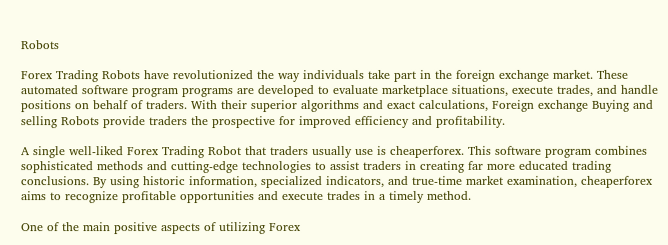Robots

Forex Trading Robots have revolutionized the way individuals take part in the foreign exchange market. These automated software program programs are developed to evaluate marketplace situations, execute trades, and handle positions on behalf of traders. With their superior algorithms and exact calculations, Foreign exchange Buying and selling Robots provide traders the prospective for improved efficiency and profitability.

A single well-liked Forex Trading Robot that traders usually use is cheaperforex. This software program combines sophisticated methods and cutting-edge technologies to assist traders in creating far more educated trading conclusions. By using historic information, specialized indicators, and true-time market examination, cheaperforex aims to recognize profitable opportunities and execute trades in a timely method.

One of the main positive aspects of utilizing Forex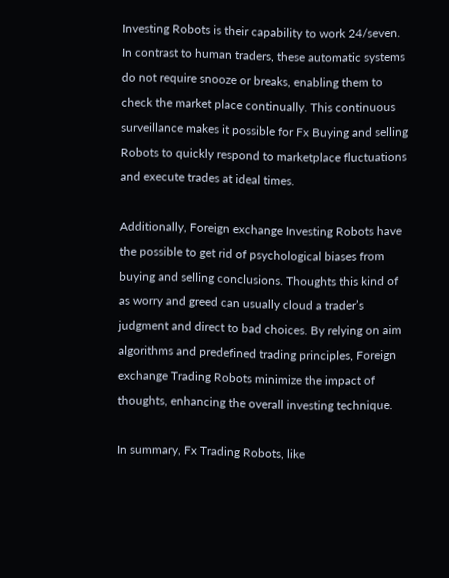Investing Robots is their capability to work 24/seven. In contrast to human traders, these automatic systems do not require snooze or breaks, enabling them to check the market place continually. This continuous surveillance makes it possible for Fx Buying and selling Robots to quickly respond to marketplace fluctuations and execute trades at ideal times.

Additionally, Foreign exchange Investing Robots have the possible to get rid of psychological biases from buying and selling conclusions. Thoughts this kind of as worry and greed can usually cloud a trader’s judgment and direct to bad choices. By relying on aim algorithms and predefined trading principles, Foreign exchange Trading Robots minimize the impact of thoughts, enhancing the overall investing technique.

In summary, Fx Trading Robots, like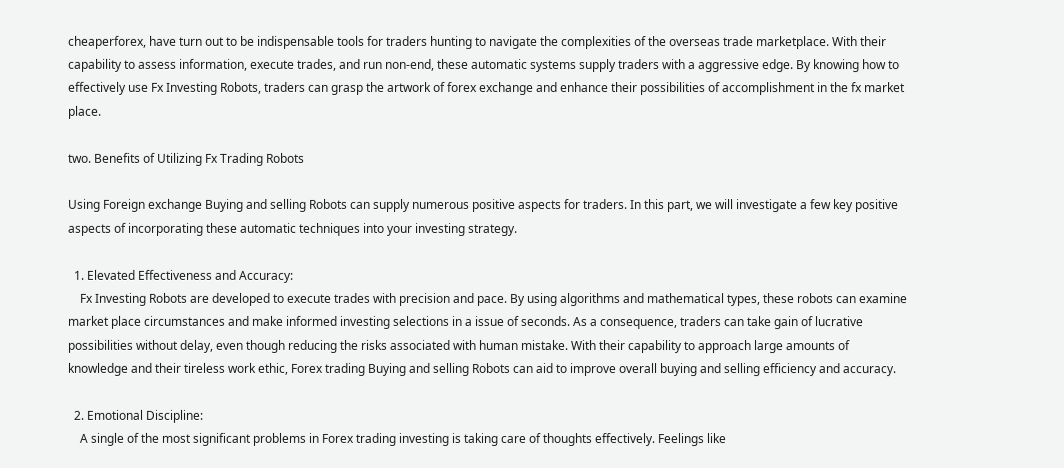cheaperforex, have turn out to be indispensable tools for traders hunting to navigate the complexities of the overseas trade marketplace. With their capability to assess information, execute trades, and run non-end, these automatic systems supply traders with a aggressive edge. By knowing how to effectively use Fx Investing Robots, traders can grasp the artwork of forex exchange and enhance their possibilities of accomplishment in the fx market place.

two. Benefits of Utilizing Fx Trading Robots

Using Foreign exchange Buying and selling Robots can supply numerous positive aspects for traders. In this part, we will investigate a few key positive aspects of incorporating these automatic techniques into your investing strategy.

  1. Elevated Effectiveness and Accuracy:
    Fx Investing Robots are developed to execute trades with precision and pace. By using algorithms and mathematical types, these robots can examine market place circumstances and make informed investing selections in a issue of seconds. As a consequence, traders can take gain of lucrative possibilities without delay, even though reducing the risks associated with human mistake. With their capability to approach large amounts of knowledge and their tireless work ethic, Forex trading Buying and selling Robots can aid to improve overall buying and selling efficiency and accuracy.

  2. Emotional Discipline:
    A single of the most significant problems in Forex trading investing is taking care of thoughts effectively. Feelings like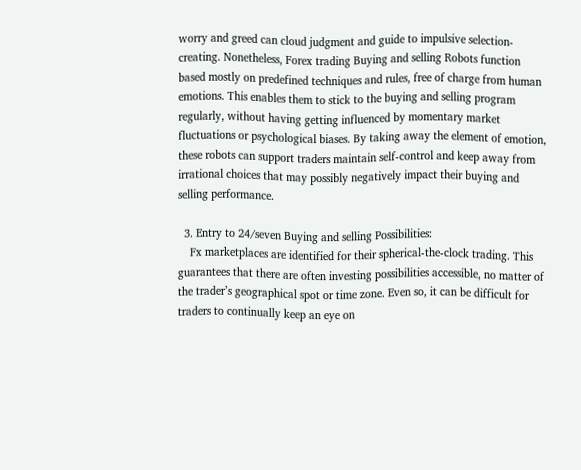worry and greed can cloud judgment and guide to impulsive selection-creating. Nonetheless, Forex trading Buying and selling Robots function based mostly on predefined techniques and rules, free of charge from human emotions. This enables them to stick to the buying and selling program regularly, without having getting influenced by momentary market fluctuations or psychological biases. By taking away the element of emotion, these robots can support traders maintain self-control and keep away from irrational choices that may possibly negatively impact their buying and selling performance.

  3. Entry to 24/seven Buying and selling Possibilities:
    Fx marketplaces are identified for their spherical-the-clock trading. This guarantees that there are often investing possibilities accessible, no matter of the trader’s geographical spot or time zone. Even so, it can be difficult for traders to continually keep an eye on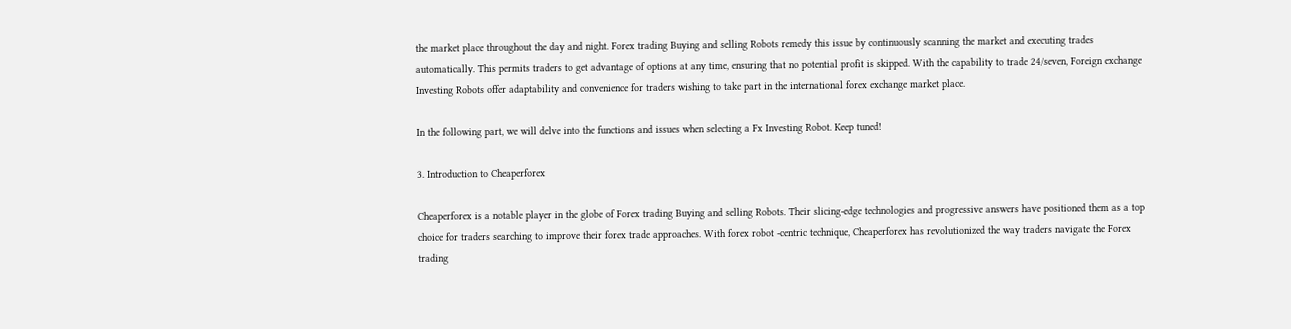the market place throughout the day and night. Forex trading Buying and selling Robots remedy this issue by continuously scanning the market and executing trades automatically. This permits traders to get advantage of options at any time, ensuring that no potential profit is skipped. With the capability to trade 24/seven, Foreign exchange Investing Robots offer adaptability and convenience for traders wishing to take part in the international forex exchange market place.

In the following part, we will delve into the functions and issues when selecting a Fx Investing Robot. Keep tuned!

3. Introduction to Cheaperforex

Cheaperforex is a notable player in the globe of Forex trading Buying and selling Robots. Their slicing-edge technologies and progressive answers have positioned them as a top choice for traders searching to improve their forex trade approaches. With forex robot -centric technique, Cheaperforex has revolutionized the way traders navigate the Forex trading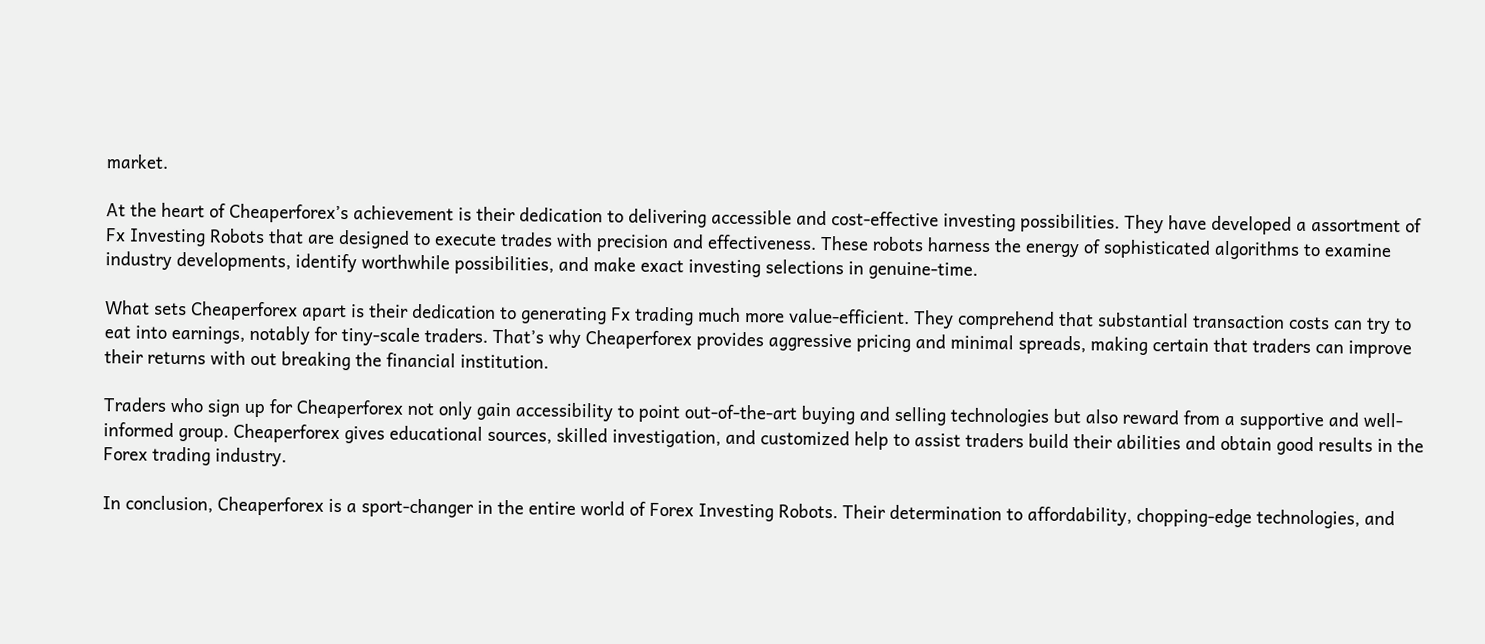market.

At the heart of Cheaperforex’s achievement is their dedication to delivering accessible and cost-effective investing possibilities. They have developed a assortment of Fx Investing Robots that are designed to execute trades with precision and effectiveness. These robots harness the energy of sophisticated algorithms to examine industry developments, identify worthwhile possibilities, and make exact investing selections in genuine-time.

What sets Cheaperforex apart is their dedication to generating Fx trading much more value-efficient. They comprehend that substantial transaction costs can try to eat into earnings, notably for tiny-scale traders. That’s why Cheaperforex provides aggressive pricing and minimal spreads, making certain that traders can improve their returns with out breaking the financial institution.

Traders who sign up for Cheaperforex not only gain accessibility to point out-of-the-art buying and selling technologies but also reward from a supportive and well-informed group. Cheaperforex gives educational sources, skilled investigation, and customized help to assist traders build their abilities and obtain good results in the Forex trading industry.

In conclusion, Cheaperforex is a sport-changer in the entire world of Forex Investing Robots. Their determination to affordability, chopping-edge technologies, and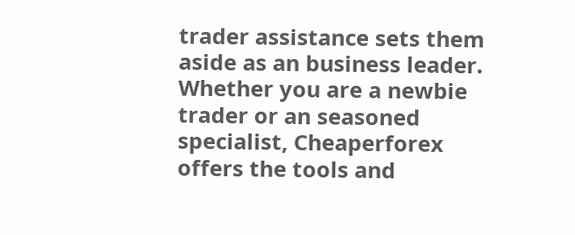trader assistance sets them aside as an business leader. Whether you are a newbie trader or an seasoned specialist, Cheaperforex offers the tools and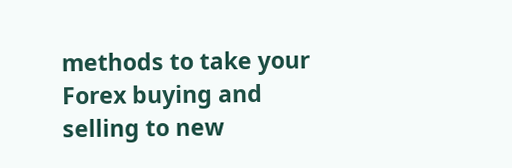methods to take your Forex buying and selling to new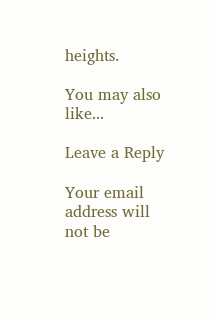heights.

You may also like...

Leave a Reply

Your email address will not be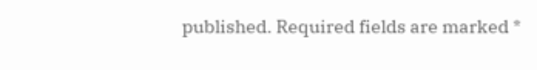published. Required fields are marked *